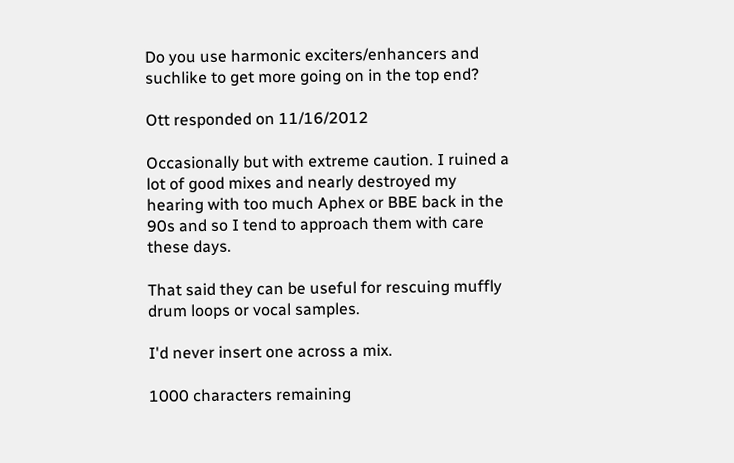Do you use harmonic exciters/enhancers and suchlike to get more going on in the top end?

Ott responded on 11/16/2012

Occasionally but with extreme caution. I ruined a lot of good mixes and nearly destroyed my hearing with too much Aphex or BBE back in the 90s and so I tend to approach them with care these days.

That said they can be useful for rescuing muffly drum loops or vocal samples.

I'd never insert one across a mix.

1000 characters remaining